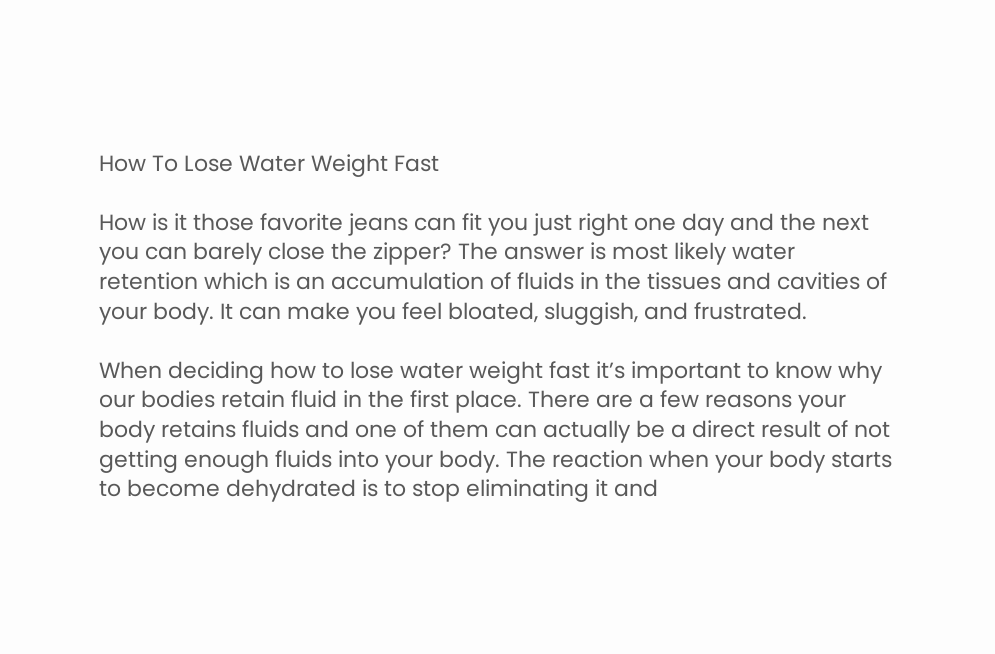How To Lose Water Weight Fast

How is it those favorite jeans can fit you just right one day and the next you can barely close the zipper? The answer is most likely water retention which is an accumulation of fluids in the tissues and cavities of your body. It can make you feel bloated, sluggish, and frustrated.

When deciding how to lose water weight fast it’s important to know why our bodies retain fluid in the first place. There are a few reasons your body retains fluids and one of them can actually be a direct result of not getting enough fluids into your body. The reaction when your body starts to become dehydrated is to stop eliminating it and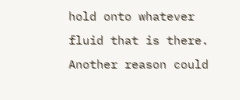hold onto whatever fluid that is there. Another reason could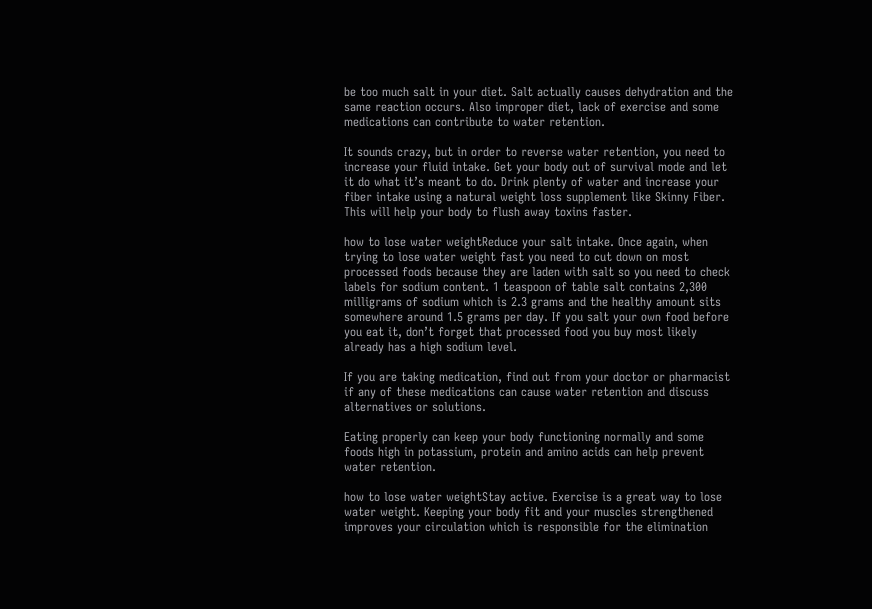be too much salt in your diet. Salt actually causes dehydration and the same reaction occurs. Also improper diet, lack of exercise and some medications can contribute to water retention.

It sounds crazy, but in order to reverse water retention, you need to increase your fluid intake. Get your body out of survival mode and let it do what it’s meant to do. Drink plenty of water and increase your fiber intake using a natural weight loss supplement like Skinny Fiber. This will help your body to flush away toxins faster.

how to lose water weightReduce your salt intake. Once again, when trying to lose water weight fast you need to cut down on most processed foods because they are laden with salt so you need to check labels for sodium content. 1 teaspoon of table salt contains 2,300 milligrams of sodium which is 2.3 grams and the healthy amount sits somewhere around 1.5 grams per day. If you salt your own food before you eat it, don’t forget that processed food you buy most likely already has a high sodium level.

If you are taking medication, find out from your doctor or pharmacist if any of these medications can cause water retention and discuss alternatives or solutions.

Eating properly can keep your body functioning normally and some foods high in potassium, protein and amino acids can help prevent water retention.

how to lose water weightStay active. Exercise is a great way to lose water weight. Keeping your body fit and your muscles strengthened improves your circulation which is responsible for the elimination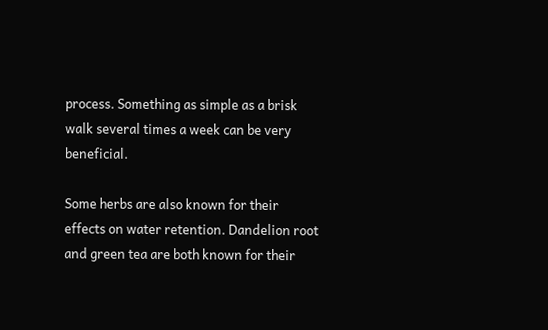process. Something as simple as a brisk walk several times a week can be very beneficial.

Some herbs are also known for their effects on water retention. Dandelion root and green tea are both known for their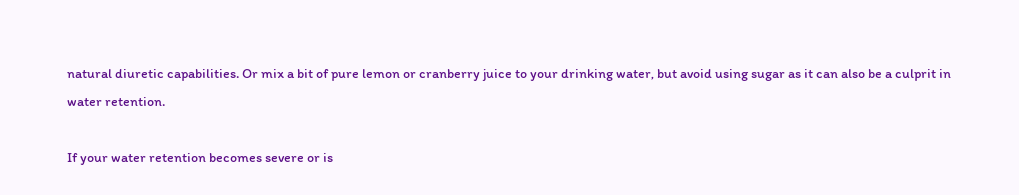natural diuretic capabilities. Or mix a bit of pure lemon or cranberry juice to your drinking water, but avoid using sugar as it can also be a culprit in water retention.

If your water retention becomes severe or is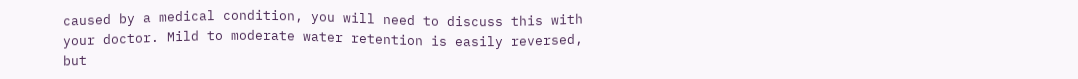caused by a medical condition, you will need to discuss this with your doctor. Mild to moderate water retention is easily reversed, but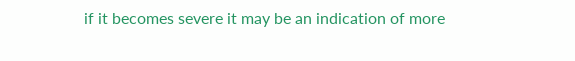if it becomes severe it may be an indication of more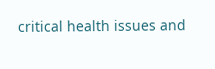critical health issues and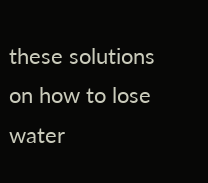these solutions on how to lose water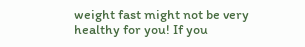weight fast might not be very healthy for you! If you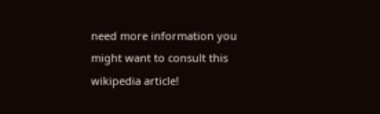need more information you might want to consult this wikipedia article!